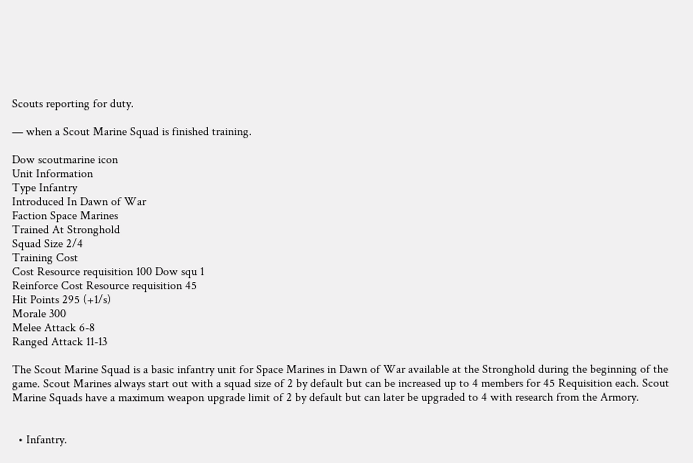Scouts reporting for duty.

— when a Scout Marine Squad is finished training.

Dow scoutmarine icon
Unit Information
Type Infantry
Introduced In Dawn of War
Faction Space Marines
Trained At Stronghold
Squad Size 2/4
Training Cost
Cost Resource requisition 100 Dow squ 1
Reinforce Cost Resource requisition 45
Hit Points 295 (+1/s)
Morale 300
Melee Attack 6-8
Ranged Attack 11-13

The Scout Marine Squad is a basic infantry unit for Space Marines in Dawn of War available at the Stronghold during the beginning of the game. Scout Marines always start out with a squad size of 2 by default but can be increased up to 4 members for 45 Requisition each. Scout Marine Squads have a maximum weapon upgrade limit of 2 by default but can later be upgraded to 4 with research from the Armory.


  • Infantry.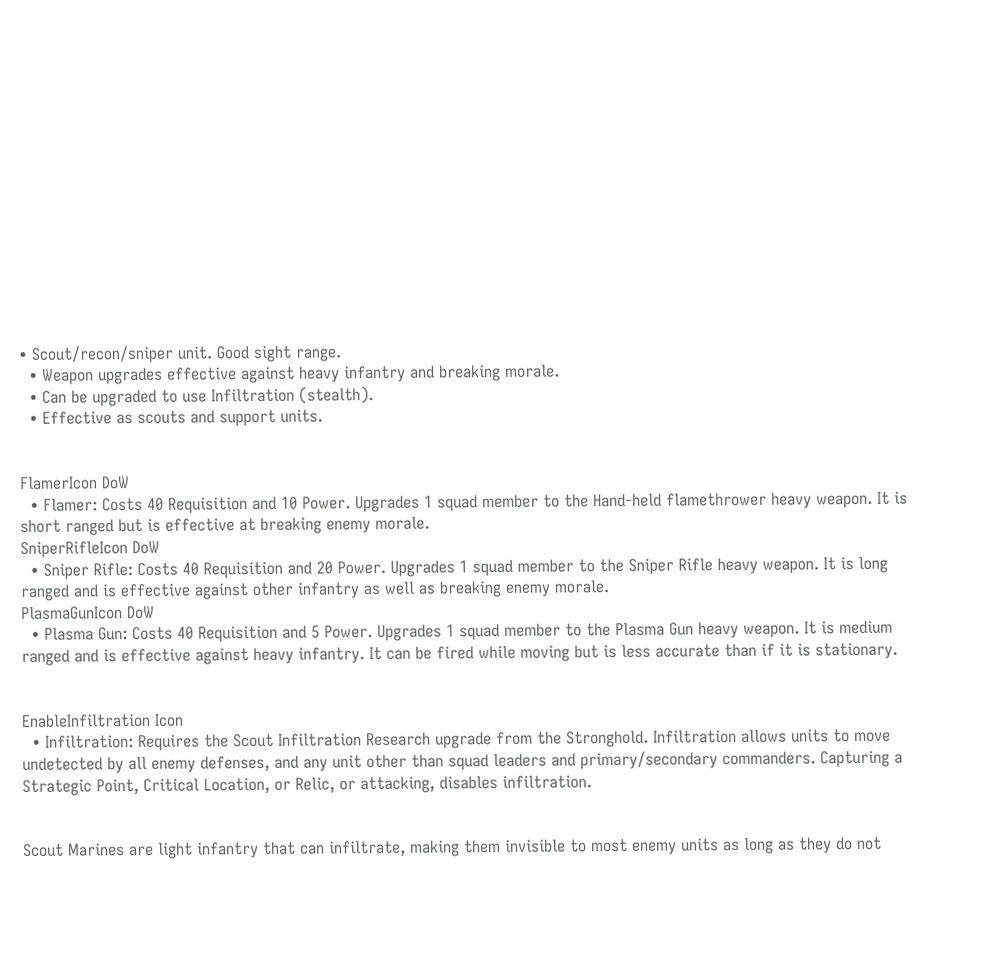• Scout/recon/sniper unit. Good sight range.
  • Weapon upgrades effective against heavy infantry and breaking morale.
  • Can be upgraded to use Infiltration (stealth).
  • Effective as scouts and support units.


FlamerIcon DoW
  • Flamer: Costs 40 Requisition and 10 Power. Upgrades 1 squad member to the Hand-held flamethrower heavy weapon. It is short ranged but is effective at breaking enemy morale.
SniperRifleIcon DoW
  • Sniper Rifle: Costs 40 Requisition and 20 Power. Upgrades 1 squad member to the Sniper Rifle heavy weapon. It is long ranged and is effective against other infantry as well as breaking enemy morale.
PlasmaGunIcon DoW
  • Plasma Gun: Costs 40 Requisition and 5 Power. Upgrades 1 squad member to the Plasma Gun heavy weapon. It is medium ranged and is effective against heavy infantry. It can be fired while moving but is less accurate than if it is stationary.


EnableInfiltration Icon
  • Infiltration: Requires the Scout Infiltration Research upgrade from the Stronghold. Infiltration allows units to move undetected by all enemy defenses, and any unit other than squad leaders and primary/secondary commanders. Capturing a Strategic Point, Critical Location, or Relic, or attacking, disables infiltration.


Scout Marines are light infantry that can infiltrate, making them invisible to most enemy units as long as they do not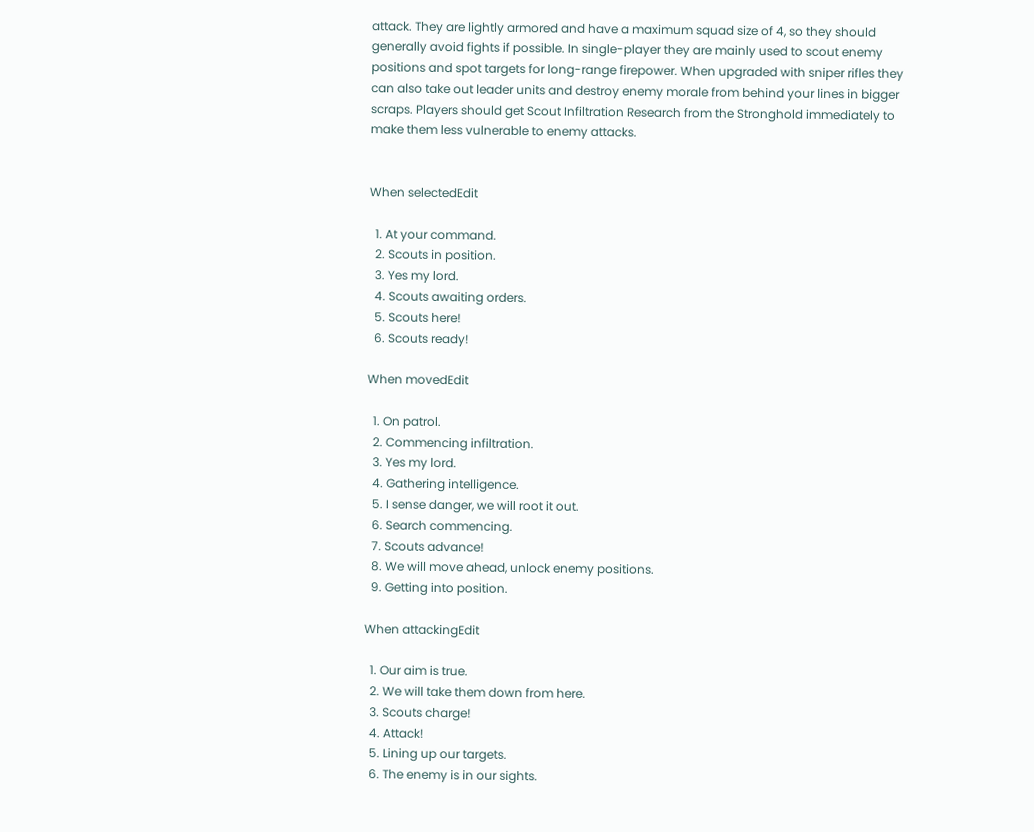attack. They are lightly armored and have a maximum squad size of 4, so they should generally avoid fights if possible. In single-player they are mainly used to scout enemy positions and spot targets for long-range firepower. When upgraded with sniper rifles they can also take out leader units and destroy enemy morale from behind your lines in bigger scraps. Players should get Scout Infiltration Research from the Stronghold immediately to make them less vulnerable to enemy attacks.


When selectedEdit

  1. At your command.
  2. Scouts in position.
  3. Yes my lord.
  4. Scouts awaiting orders.
  5. Scouts here!
  6. Scouts ready!

When movedEdit

  1. On patrol.
  2. Commencing infiltration.
  3. Yes my lord.
  4. Gathering intelligence.
  5. I sense danger, we will root it out.
  6. Search commencing.
  7. Scouts advance!
  8. We will move ahead, unlock enemy positions.
  9. Getting into position.

When attackingEdit

  1. Our aim is true.
  2. We will take them down from here.
  3. Scouts charge!
  4. Attack!
  5. Lining up our targets.
  6. The enemy is in our sights.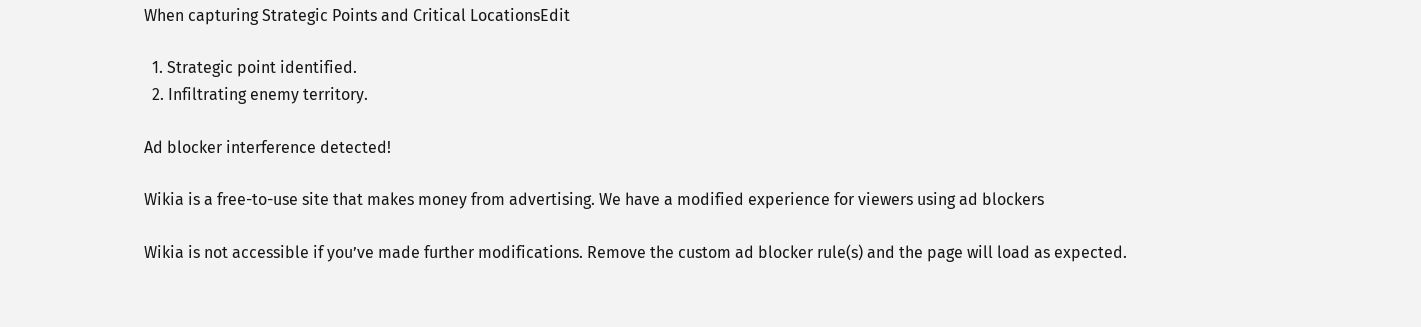When capturing Strategic Points and Critical LocationsEdit

  1. Strategic point identified.
  2. Infiltrating enemy territory.

Ad blocker interference detected!

Wikia is a free-to-use site that makes money from advertising. We have a modified experience for viewers using ad blockers

Wikia is not accessible if you’ve made further modifications. Remove the custom ad blocker rule(s) and the page will load as expected.